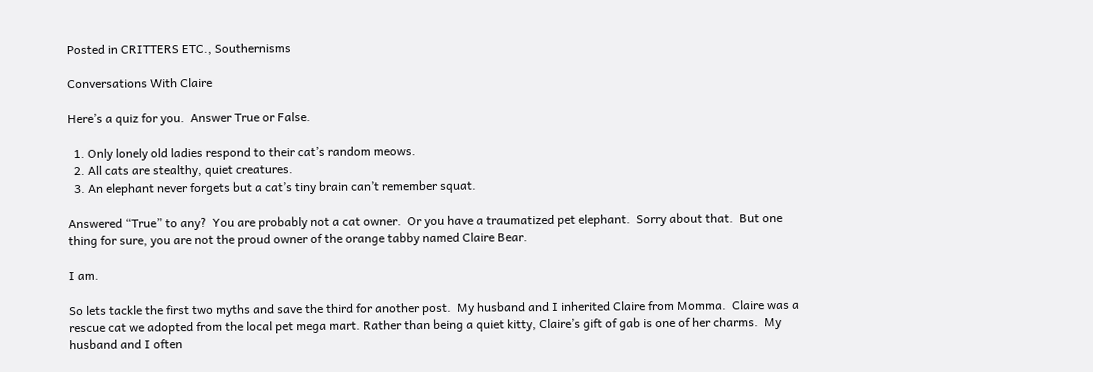Posted in CRITTERS ETC., Southernisms

Conversations With Claire

Here’s a quiz for you.  Answer True or False.

  1. Only lonely old ladies respond to their cat’s random meows.
  2. All cats are stealthy, quiet creatures.
  3. An elephant never forgets but a cat’s tiny brain can’t remember squat.

Answered “True” to any?  You are probably not a cat owner.  Or you have a traumatized pet elephant.  Sorry about that.  But one thing for sure, you are not the proud owner of the orange tabby named Claire Bear.

I am.

So lets tackle the first two myths and save the third for another post.  My husband and I inherited Claire from Momma.  Claire was a rescue cat we adopted from the local pet mega mart. Rather than being a quiet kitty, Claire’s gift of gab is one of her charms.  My husband and I often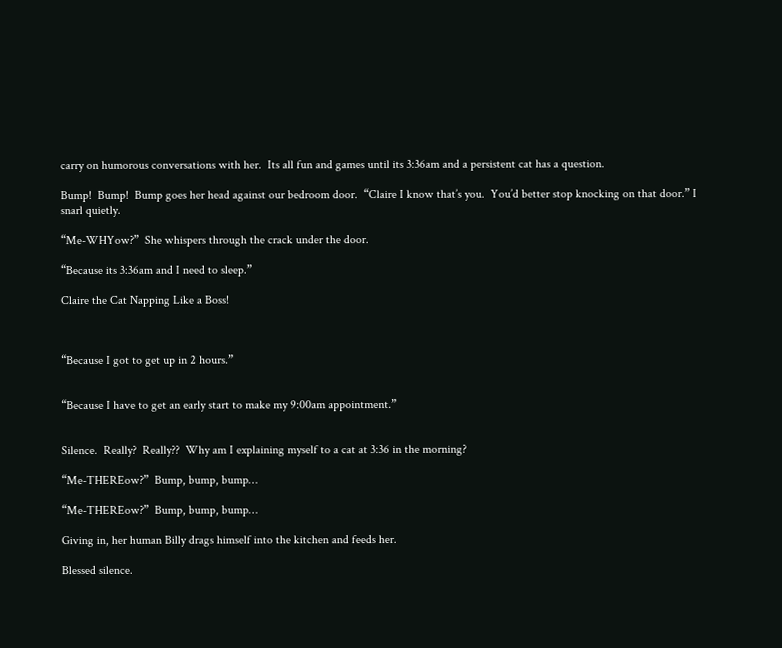carry on humorous conversations with her.  Its all fun and games until its 3:36am and a persistent cat has a question.

Bump!  Bump!  Bump goes her head against our bedroom door.  “Claire I know that’s you.  You’d better stop knocking on that door.” I  snarl quietly.

“Me-WHYow?”  She whispers through the crack under the door.

“Because its 3:36am and I need to sleep.”

Claire the Cat Napping Like a Boss!



“Because I got to get up in 2 hours.”


“Because I have to get an early start to make my 9:00am appointment.”


Silence.  Really?  Really??  Why am I explaining myself to a cat at 3:36 in the morning?

“Me-THEREow?”  Bump, bump, bump…

“Me-THEREow?”  Bump, bump, bump…

Giving in, her human Billy drags himself into the kitchen and feeds her.

Blessed silence.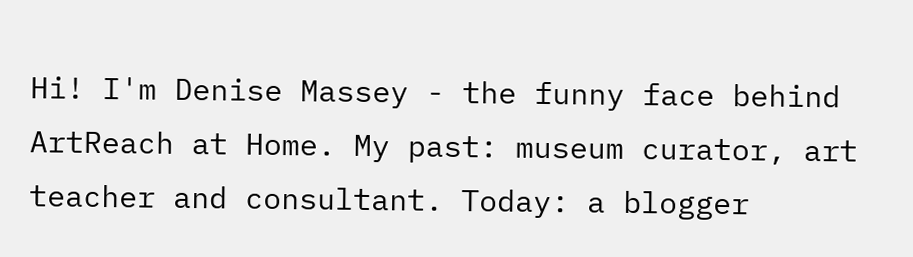Hi! I'm Denise Massey - the funny face behind ArtReach at Home. My past: museum curator, art teacher and consultant. Today: a blogger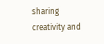sharing creativity and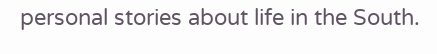personal stories about life in the South.